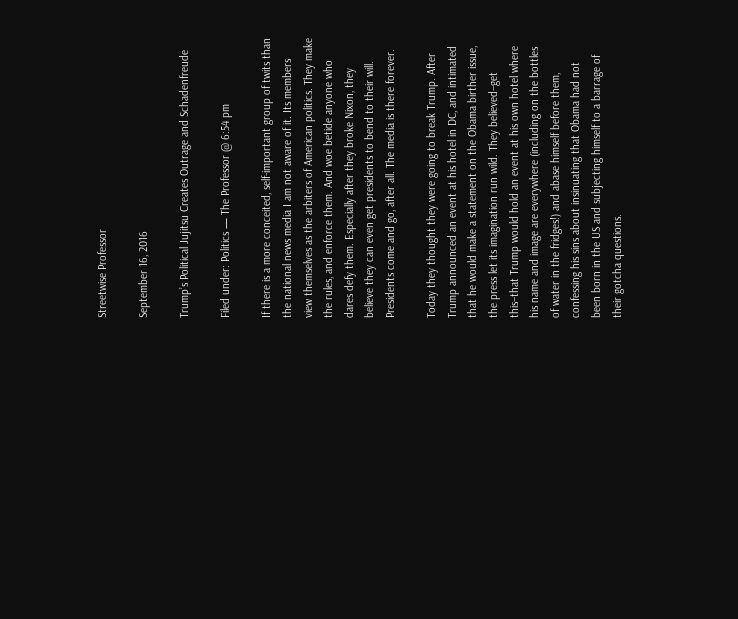Streetwise Professor

September 16, 2016

Trump’s Political Jujitsu Creates Outrage and Schadenfreude

Filed under: Politics — The Professor @ 6:54 pm

If there is a more conceited, self-important group of twits than the national news media I am not aware of it. Its members view themselves as the arbiters of American politics. They make the rules, and enforce them. And woe betide anyone who dares defy them. Especially after they broke Nixon, they believe they can even get presidents to bend to their will. Presidents come and go, after all. The media is there forever.

Today they thought they were going to break Trump. After Trump announced an event at his hotel in DC, and intimated that he would make a statement on the Obama birther issue, the press let its imagination run wild. They believed–get this–that Trump would hold an event at his own hotel where his name and image are everywhere (including on the bottles of water in the fridges!) and abase himself before them, confessing his sins about insinuating that Obama had not been born in the US and subjecting himself to a barrage of their gotcha questions.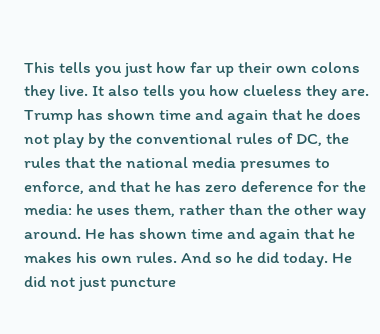This tells you just how far up their own colons they live. It also tells you how clueless they are. Trump has shown time and again that he does not play by the conventional rules of DC, the rules that the national media presumes to enforce, and that he has zero deference for the media: he uses them, rather than the other way around. He has shown time and again that he makes his own rules. And so he did today. He did not just puncture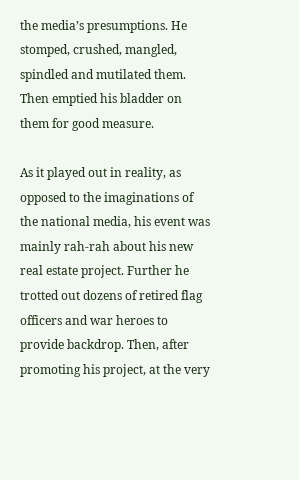the media’s presumptions. He stomped, crushed, mangled, spindled and mutilated them. Then emptied his bladder on them for good measure.

As it played out in reality, as opposed to the imaginations of the national media, his event was mainly rah-rah about his new real estate project. Further he trotted out dozens of retired flag officers and war heroes to provide backdrop. Then, after promoting his project, at the very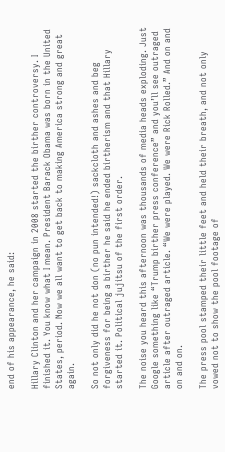end of his appearance, he said:

Hillary Clinton and her campaign in 2008 started the birther controversy. I finished it. You know what I mean. President Barack Obama was born in the United States, period. Now we all want to get back to making America strong and great again.

So not only did he not don (no pun intended!) sackcloth and ashes and beg forgiveness for being a birther he said he ended birtherism and that Hillary started it. Political jujitsu of the first order.

The noise you heard this afternoon was thousands of media heads exploding. Just Google something like “Trump birther press conference” and you’ll see outraged article after outraged article. “We were played. We were Rick Rolled.” And on and on and on.

The press pool stamped their little feet and held their breath, and not only vowed not to show the pool footage of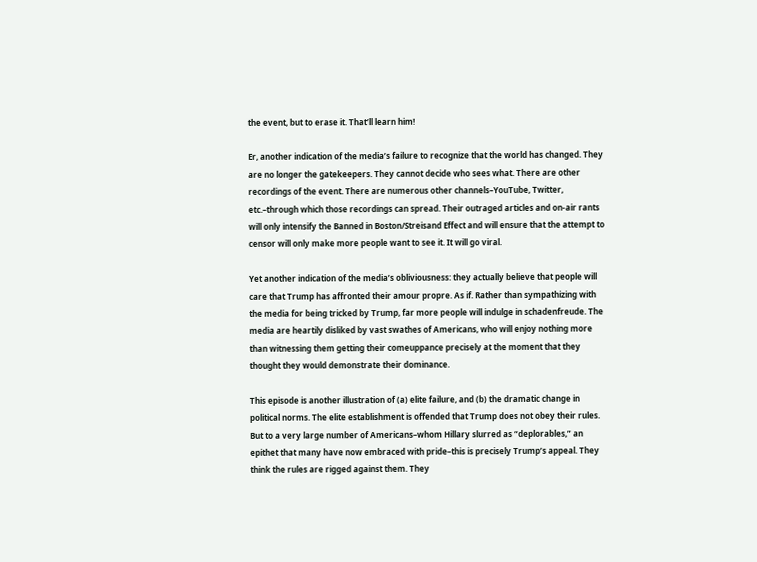the event, but to erase it. That’ll learn him!

Er, another indication of the media’s failure to recognize that the world has changed. They are no longer the gatekeepers. They cannot decide who sees what. There are other recordings of the event. There are numerous other channels–YouTube, Twitter, etc.–through which those recordings can spread. Their outraged articles and on-air rants will only intensify the Banned in Boston/Streisand Effect and will ensure that the attempt to censor will only make more people want to see it. It will go viral.

Yet another indication of the media’s obliviousness: they actually believe that people will care that Trump has affronted their amour propre. As if. Rather than sympathizing with the media for being tricked by Trump, far more people will indulge in schadenfreude. The media are heartily disliked by vast swathes of Americans, who will enjoy nothing more than witnessing them getting their comeuppance precisely at the moment that they thought they would demonstrate their dominance.

This episode is another illustration of (a) elite failure, and (b) the dramatic change in political norms. The elite establishment is offended that Trump does not obey their rules. But to a very large number of Americans–whom Hillary slurred as “deplorables,” an epithet that many have now embraced with pride–this is precisely Trump’s appeal. They think the rules are rigged against them. They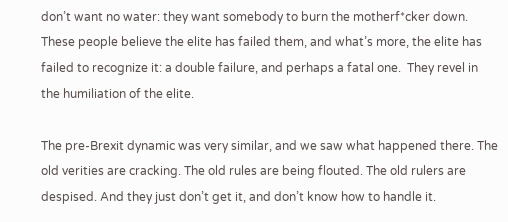don’t want no water: they want somebody to burn the motherf*cker down.  These people believe the elite has failed them, and what’s more, the elite has failed to recognize it: a double failure, and perhaps a fatal one.  They revel in the humiliation of the elite.

The pre-Brexit dynamic was very similar, and we saw what happened there. The old verities are cracking. The old rules are being flouted. The old rulers are despised. And they just don’t get it, and don’t know how to handle it.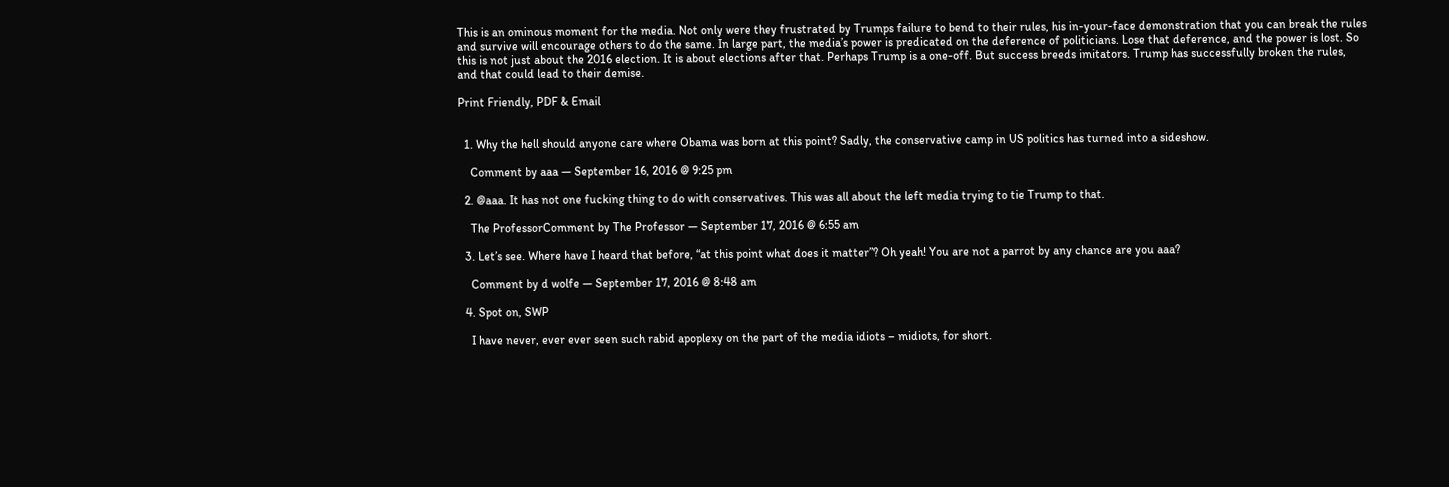This is an ominous moment for the media. Not only were they frustrated by Trumps failure to bend to their rules, his in-your-face demonstration that you can break the rules and survive will encourage others to do the same. In large part, the media’s power is predicated on the deference of politicians. Lose that deference, and the power is lost. So this is not just about the 2016 election. It is about elections after that. Perhaps Trump is a one-off. But success breeds imitators. Trump has successfully broken the rules, and that could lead to their demise.

Print Friendly, PDF & Email


  1. Why the hell should anyone care where Obama was born at this point? Sadly, the conservative camp in US politics has turned into a sideshow.

    Comment by aaa — September 16, 2016 @ 9:25 pm

  2. @aaa. It has not one fucking thing to do with conservatives. This was all about the left media trying to tie Trump to that.

    The ProfessorComment by The Professor — September 17, 2016 @ 6:55 am

  3. Let’s see. Where have I heard that before, “at this point what does it matter”? Oh yeah! You are not a parrot by any chance are you aaa?

    Comment by d wolfe — September 17, 2016 @ 8:48 am

  4. Spot on, SWP

    I have never, ever ever seen such rabid apoplexy on the part of the media idiots – midiots, for short.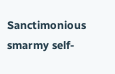Sanctimonious smarmy self-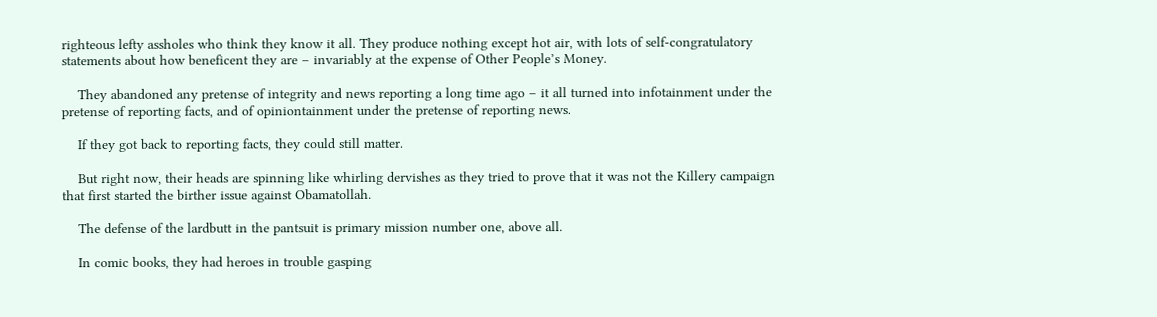righteous lefty assholes who think they know it all. They produce nothing except hot air, with lots of self-congratulatory statements about how beneficent they are – invariably at the expense of Other People’s Money.

    They abandoned any pretense of integrity and news reporting a long time ago – it all turned into infotainment under the pretense of reporting facts, and of opiniontainment under the pretense of reporting news.

    If they got back to reporting facts, they could still matter.

    But right now, their heads are spinning like whirling dervishes as they tried to prove that it was not the Killery campaign that first started the birther issue against Obamatollah.

    The defense of the lardbutt in the pantsuit is primary mission number one, above all.

    In comic books, they had heroes in trouble gasping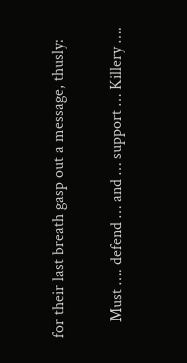for their last breath gasp out a message, thusly:

    Must …. defend … and … support … Killery ….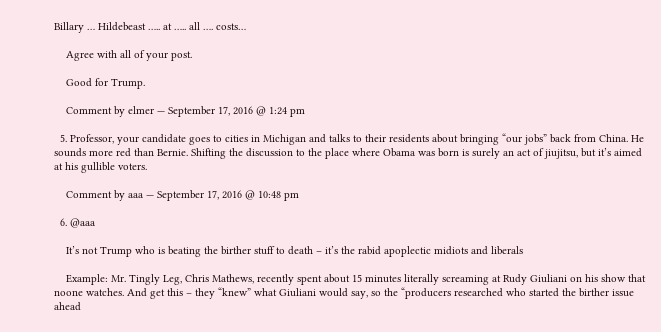Billary … Hildebeast ….. at ….. all …. costs…

    Agree with all of your post.

    Good for Trump.

    Comment by elmer — September 17, 2016 @ 1:24 pm

  5. Professor, your candidate goes to cities in Michigan and talks to their residents about bringing “our jobs” back from China. He sounds more red than Bernie. Shifting the discussion to the place where Obama was born is surely an act of jiujitsu, but it’s aimed at his gullible voters.

    Comment by aaa — September 17, 2016 @ 10:48 pm

  6. @aaa

    It’s not Trump who is beating the birther stuff to death – it’s the rabid apoplectic midiots and liberals

    Example: Mr. Tingly Leg, Chris Mathews, recently spent about 15 minutes literally screaming at Rudy Giuliani on his show that noone watches. And get this – they “knew” what Giuliani would say, so the “producers researched who started the birther issue ahead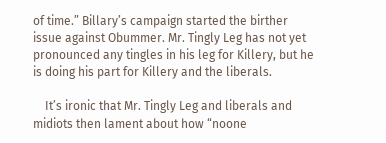of time.” Billary’s campaign started the birther issue against Obummer. Mr. Tingly Leg has not yet pronounced any tingles in his leg for Killery, but he is doing his part for Killery and the liberals.

    It’s ironic that Mr. Tingly Leg and liberals and midiots then lament about how “noone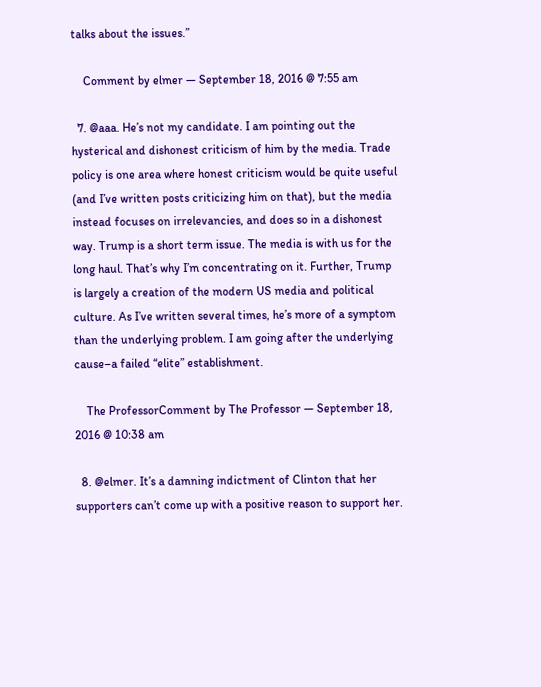talks about the issues.”

    Comment by elmer — September 18, 2016 @ 7:55 am

  7. @aaa. He’s not my candidate. I am pointing out the hysterical and dishonest criticism of him by the media. Trade policy is one area where honest criticism would be quite useful (and I’ve written posts criticizing him on that), but the media instead focuses on irrelevancies, and does so in a dishonest way. Trump is a short term issue. The media is with us for the long haul. That’s why I’m concentrating on it. Further, Trump is largely a creation of the modern US media and political culture. As I’ve written several times, he’s more of a symptom than the underlying problem. I am going after the underlying cause–a failed “elite” establishment.

    The ProfessorComment by The Professor — September 18, 2016 @ 10:38 am

  8. @elmer. It’s a damning indictment of Clinton that her supporters can’t come up with a positive reason to support her.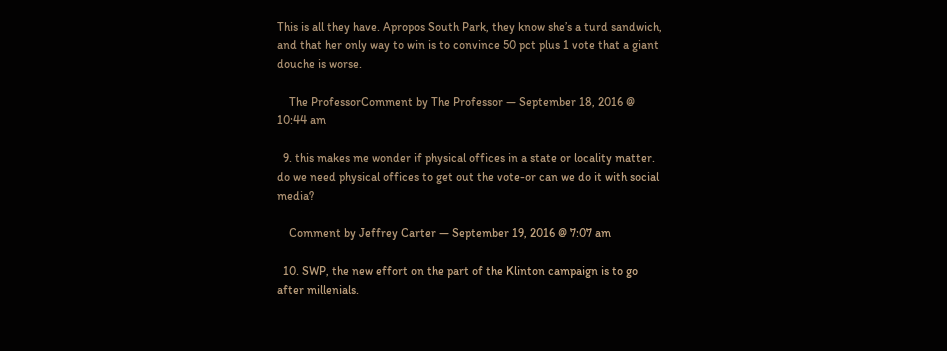This is all they have. Apropos South Park, they know she’s a turd sandwich, and that her only way to win is to convince 50 pct plus 1 vote that a giant douche is worse.

    The ProfessorComment by The Professor — September 18, 2016 @ 10:44 am

  9. this makes me wonder if physical offices in a state or locality matter. do we need physical offices to get out the vote-or can we do it with social media?

    Comment by Jeffrey Carter — September 19, 2016 @ 7:07 am

  10. SWP, the new effort on the part of the Klinton campaign is to go after millenials.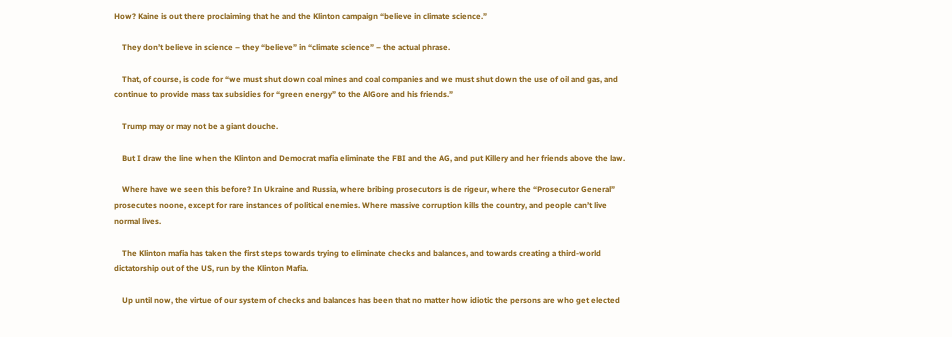How? Kaine is out there proclaiming that he and the Klinton campaign “believe in climate science.”

    They don’t believe in science – they “believe” in “climate science” – the actual phrase.

    That, of course, is code for “we must shut down coal mines and coal companies and we must shut down the use of oil and gas, and continue to provide mass tax subsidies for “green energy” to the AlGore and his friends.”

    Trump may or may not be a giant douche.

    But I draw the line when the Klinton and Democrat mafia eliminate the FBI and the AG, and put Killery and her friends above the law.

    Where have we seen this before? In Ukraine and Russia, where bribing prosecutors is de rigeur, where the “Prosecutor General” prosecutes noone, except for rare instances of political enemies. Where massive corruption kills the country, and people can’t live normal lives.

    The Klinton mafia has taken the first steps towards trying to eliminate checks and balances, and towards creating a third-world dictatorship out of the US, run by the Klinton Mafia.

    Up until now, the virtue of our system of checks and balances has been that no matter how idiotic the persons are who get elected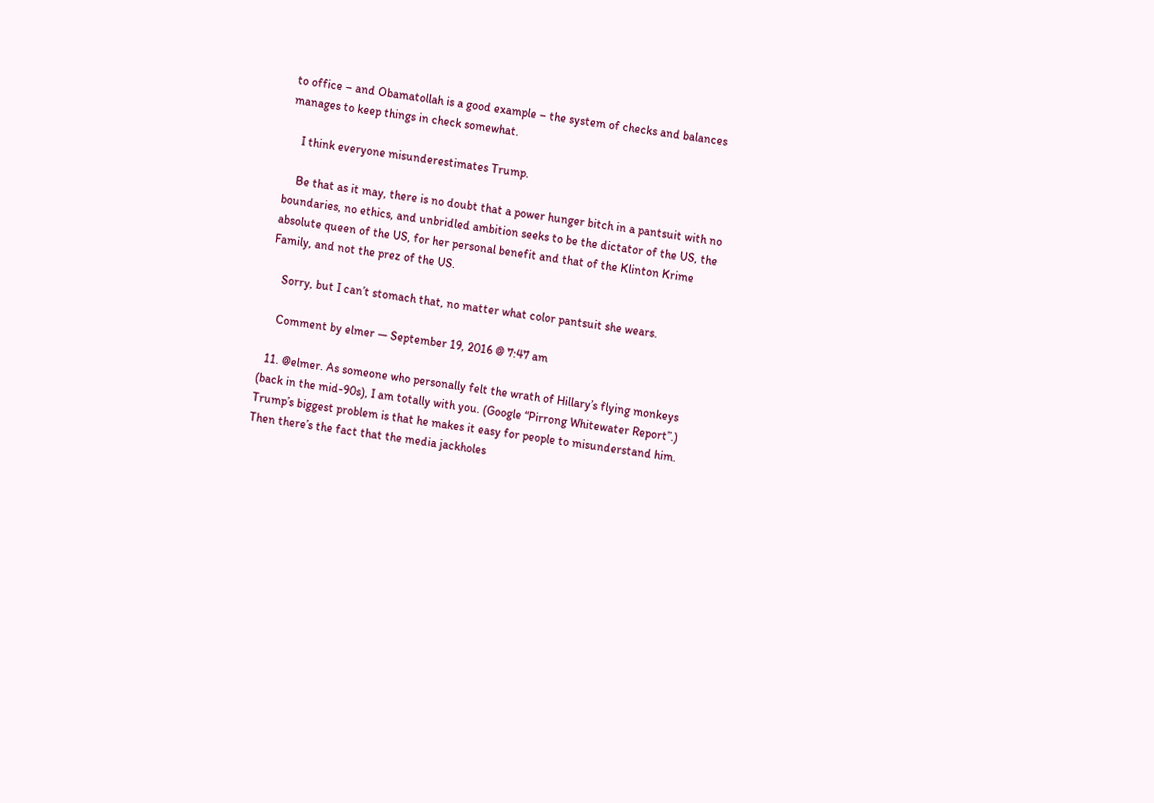to office – and Obamatollah is a good example – the system of checks and balances manages to keep things in check somewhat.

    I think everyone misunderestimates Trump.

    Be that as it may, there is no doubt that a power hunger bitch in a pantsuit with no boundaries, no ethics, and unbridled ambition seeks to be the dictator of the US, the absolute queen of the US, for her personal benefit and that of the Klinton Krime Family, and not the prez of the US.

    Sorry, but I can’t stomach that, no matter what color pantsuit she wears.

    Comment by elmer — September 19, 2016 @ 7:47 am

  11. @elmer. As someone who personally felt the wrath of Hillary’s flying monkeys (back in the mid-90s), I am totally with you. (Google “Pirrong Whitewater Report”.) Trump’s biggest problem is that he makes it easy for people to misunderstand him. Then there’s the fact that the media jackholes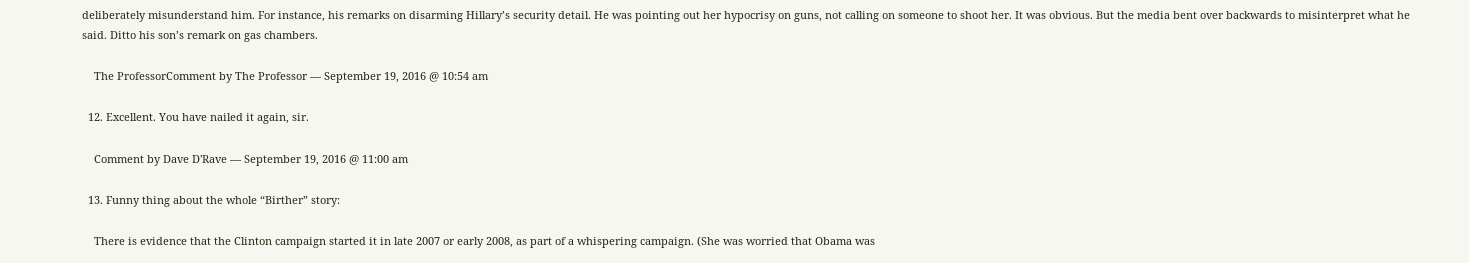deliberately misunderstand him. For instance, his remarks on disarming Hillary’s security detail. He was pointing out her hypocrisy on guns, not calling on someone to shoot her. It was obvious. But the media bent over backwards to misinterpret what he said. Ditto his son’s remark on gas chambers.

    The ProfessorComment by The Professor — September 19, 2016 @ 10:54 am

  12. Excellent. You have nailed it again, sir.

    Comment by Dave D'Rave — September 19, 2016 @ 11:00 am

  13. Funny thing about the whole “Birther” story:

    There is evidence that the Clinton campaign started it in late 2007 or early 2008, as part of a whispering campaign. (She was worried that Obama was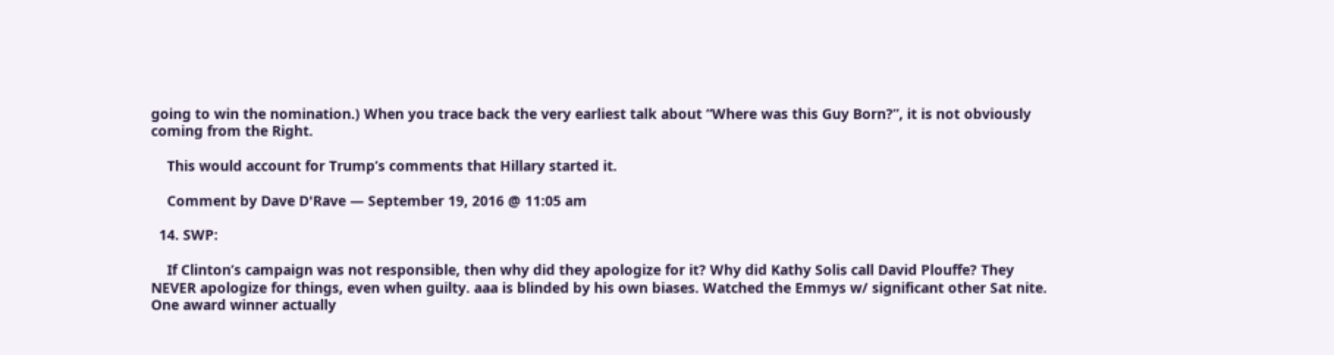going to win the nomination.) When you trace back the very earliest talk about “Where was this Guy Born?”, it is not obviously coming from the Right.

    This would account for Trump’s comments that Hillary started it.

    Comment by Dave D'Rave — September 19, 2016 @ 11:05 am

  14. SWP:

    If Clinton’s campaign was not responsible, then why did they apologize for it? Why did Kathy Solis call David Plouffe? They NEVER apologize for things, even when guilty. aaa is blinded by his own biases. Watched the Emmys w/ significant other Sat nite. One award winner actually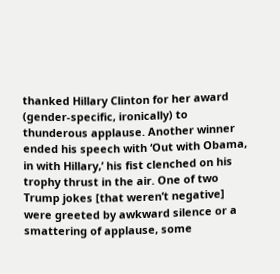thanked Hillary Clinton for her award (gender-specific, ironically) to thunderous applause. Another winner ended his speech with ‘Out with Obama, in with Hillary,’ his fist clenched on his trophy thrust in the air. One of two Trump jokes [that weren’t negative] were greeted by awkward silence or a smattering of applause, some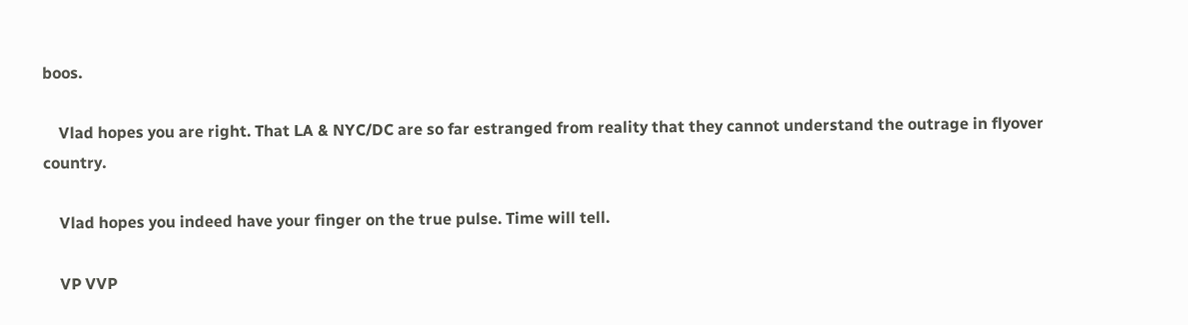boos.

    Vlad hopes you are right. That LA & NYC/DC are so far estranged from reality that they cannot understand the outrage in flyover country.

    Vlad hopes you indeed have your finger on the true pulse. Time will tell.

    VP VVP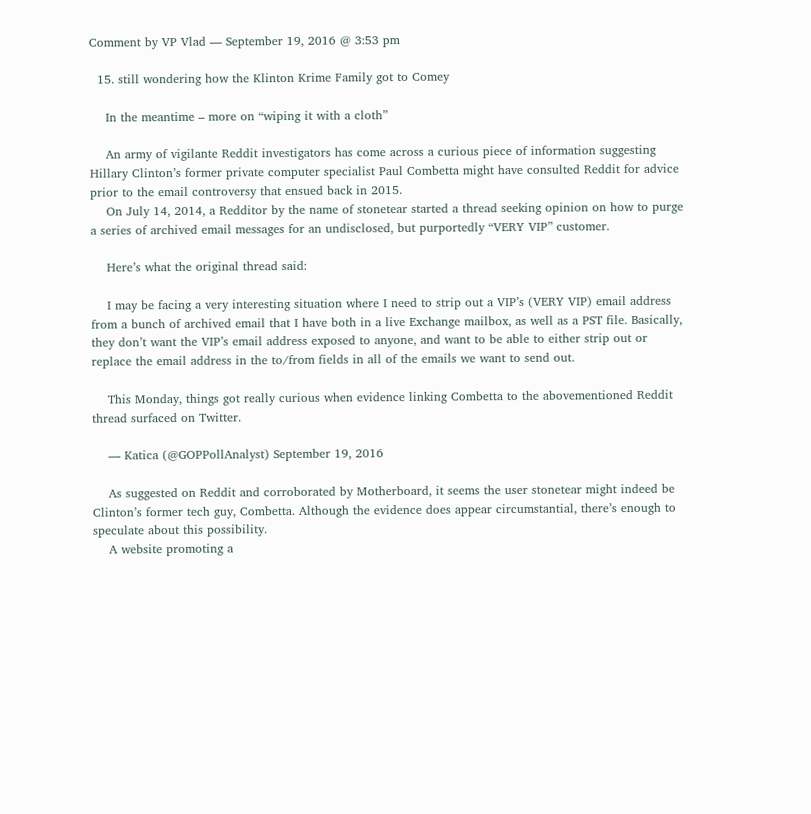Comment by VP Vlad — September 19, 2016 @ 3:53 pm

  15. still wondering how the Klinton Krime Family got to Comey

    In the meantime – more on “wiping it with a cloth”

    An army of vigilante Reddit investigators has come across a curious piece of information suggesting Hillary Clinton’s former private computer specialist Paul Combetta might have consulted Reddit for advice prior to the email controversy that ensued back in 2015.
    On July 14, 2014, a Redditor by the name of stonetear started a thread seeking opinion on how to purge a series of archived email messages for an undisclosed, but purportedly “VERY VIP” customer.

    Here’s what the original thread said:

    I may be facing a very interesting situation where I need to strip out a VIP’s (VERY VIP) email address from a bunch of archived email that I have both in a live Exchange mailbox, as well as a PST file. Basically, they don’t want the VIP’s email address exposed to anyone, and want to be able to either strip out or replace the email address in the to/from fields in all of the emails we want to send out.

    This Monday, things got really curious when evidence linking Combetta to the abovementioned Reddit thread surfaced on Twitter.

    — Katica (@GOPPollAnalyst) September 19, 2016

    As suggested on Reddit and corroborated by Motherboard, it seems the user stonetear might indeed be Clinton’s former tech guy, Combetta. Although the evidence does appear circumstantial, there’s enough to speculate about this possibility.
    A website promoting a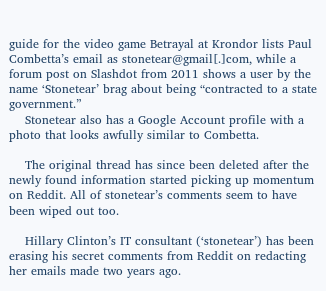guide for the video game Betrayal at Krondor lists Paul Combetta’s email as stonetear@gmail[.]com, while a forum post on Slashdot from 2011 shows a user by the name ‘Stonetear’ brag about being “contracted to a state government.”
    Stonetear also has a Google Account profile with a photo that looks awfully similar to Combetta.

    The original thread has since been deleted after the newly found information started picking up momentum on Reddit. All of stonetear’s comments seem to have been wiped out too.

    Hillary Clinton’s IT consultant (‘stonetear’) has been erasing his secret comments from Reddit on redacting her emails made two years ago.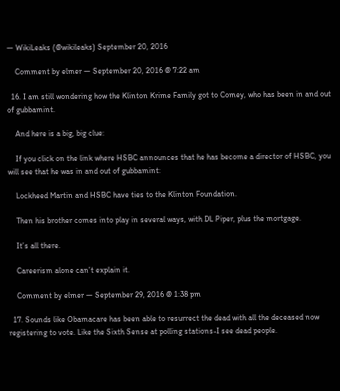— WikiLeaks (@wikileaks) September 20, 2016

    Comment by elmer — September 20, 2016 @ 7:22 am

  16. I am still wondering how the Klinton Krime Family got to Comey, who has been in and out of gubbamint.

    And here is a big, big clue:

    If you click on the link where HSBC announces that he has become a director of HSBC, you will see that he was in and out of gubbamint:

    Lockheed Martin and HSBC have ties to the Klinton Foundation.

    Then his brother comes into play in several ways, with DL Piper, plus the mortgage.

    It’s all there.

    Careerism alone can’t explain it.

    Comment by elmer — September 29, 2016 @ 1:38 pm

  17. Sounds like Obamacare has been able to resurrect the dead with all the deceased now registering to vote. Like the Sixth Sense at polling stations-I see dead people.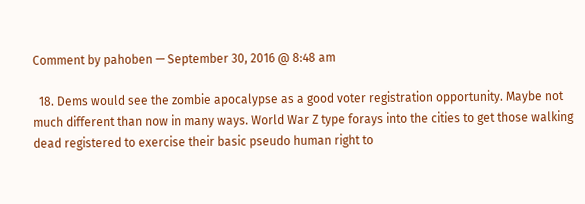Comment by pahoben — September 30, 2016 @ 8:48 am

  18. Dems would see the zombie apocalypse as a good voter registration opportunity. Maybe not much different than now in many ways. World War Z type forays into the cities to get those walking dead registered to exercise their basic pseudo human right to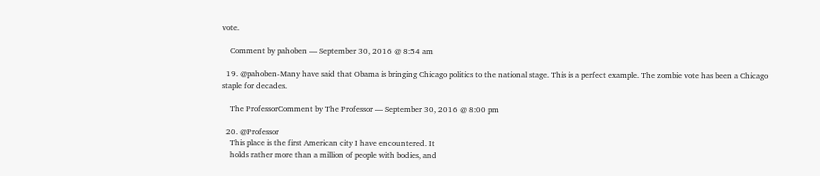vote.

    Comment by pahoben — September 30, 2016 @ 8:54 am

  19. @pahoben-Many have said that Obama is bringing Chicago politics to the national stage. This is a perfect example. The zombie vote has been a Chicago staple for decades.

    The ProfessorComment by The Professor — September 30, 2016 @ 8:00 pm

  20. @Professor
    This place is the first American city I have encountered. It
    holds rather more than a million of people with bodies, and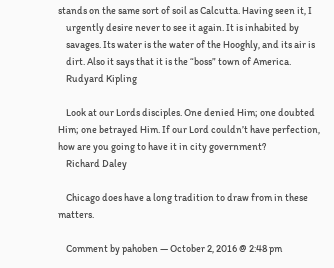stands on the same sort of soil as Calcutta. Having seen it, I
    urgently desire never to see it again. It is inhabited by
    savages. Its water is the water of the Hooghly, and its air is
    dirt. Also it says that it is the “boss” town of America.
    Rudyard Kipling

    Look at our Lords disciples. One denied Him; one doubted Him; one betrayed Him. If our Lord couldn’t have perfection, how are you going to have it in city government?
    Richard Daley

    Chicago does have a long tradition to draw from in these matters.

    Comment by pahoben — October 2, 2016 @ 2:48 pm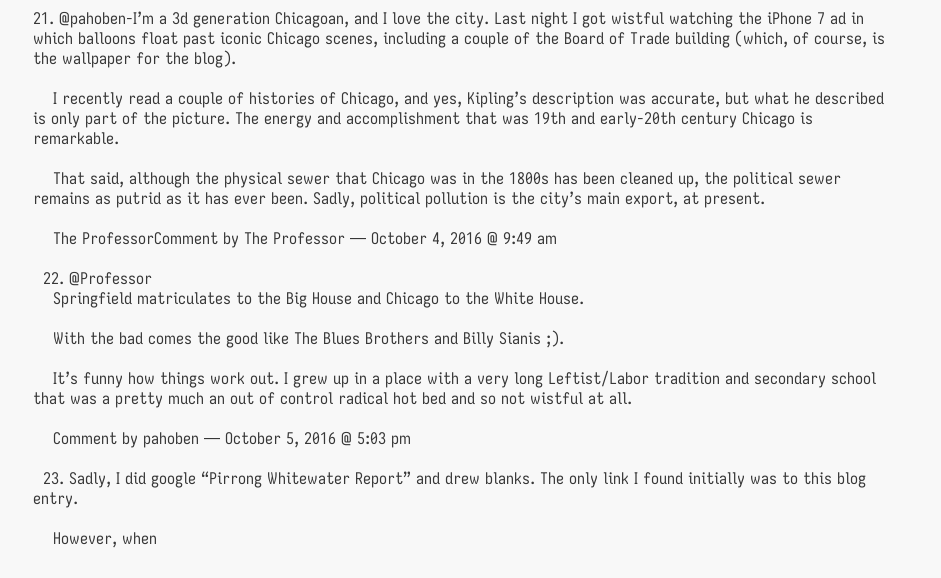21. @pahoben-I’m a 3d generation Chicagoan, and I love the city. Last night I got wistful watching the iPhone 7 ad in which balloons float past iconic Chicago scenes, including a couple of the Board of Trade building (which, of course, is the wallpaper for the blog).

    I recently read a couple of histories of Chicago, and yes, Kipling’s description was accurate, but what he described is only part of the picture. The energy and accomplishment that was 19th and early-20th century Chicago is remarkable.

    That said, although the physical sewer that Chicago was in the 1800s has been cleaned up, the political sewer remains as putrid as it has ever been. Sadly, political pollution is the city’s main export, at present.

    The ProfessorComment by The Professor — October 4, 2016 @ 9:49 am

  22. @Professor
    Springfield matriculates to the Big House and Chicago to the White House.

    With the bad comes the good like The Blues Brothers and Billy Sianis ;).

    It’s funny how things work out. I grew up in a place with a very long Leftist/Labor tradition and secondary school that was a pretty much an out of control radical hot bed and so not wistful at all.

    Comment by pahoben — October 5, 2016 @ 5:03 pm

  23. Sadly, I did google “Pirrong Whitewater Report” and drew blanks. The only link I found initially was to this blog entry.

    However, when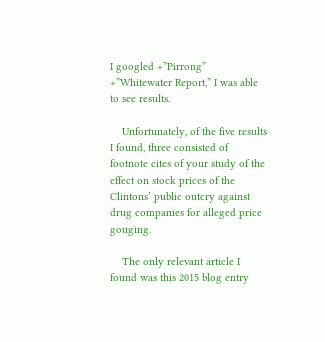I googled +”Pirrong” +”Whitewater Report,” I was able to see results.

    Unfortunately, of the five results I found, three consisted of footnote cites of your study of the effect on stock prices of the Clintons’ public outcry against drug companies for alleged price gouging.

    The only relevant article I found was this 2015 blog entry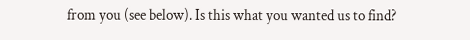from you (see below). Is this what you wanted us to find?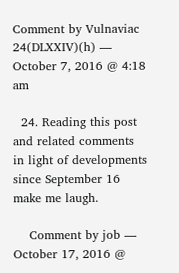Comment by Vulnaviac 24(DLXXIV)(h) — October 7, 2016 @ 4:18 am

  24. Reading this post and related comments in light of developments since September 16 make me laugh.

    Comment by job — October 17, 2016 @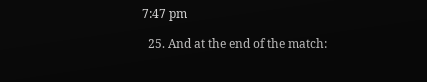7:47 pm

  25. And at the end of the match: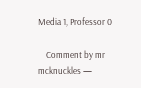Media 1, Professor 0

    Comment by mr mcknuckles —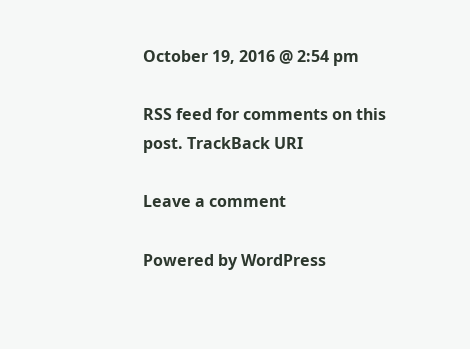October 19, 2016 @ 2:54 pm

RSS feed for comments on this post. TrackBack URI

Leave a comment

Powered by WordPress